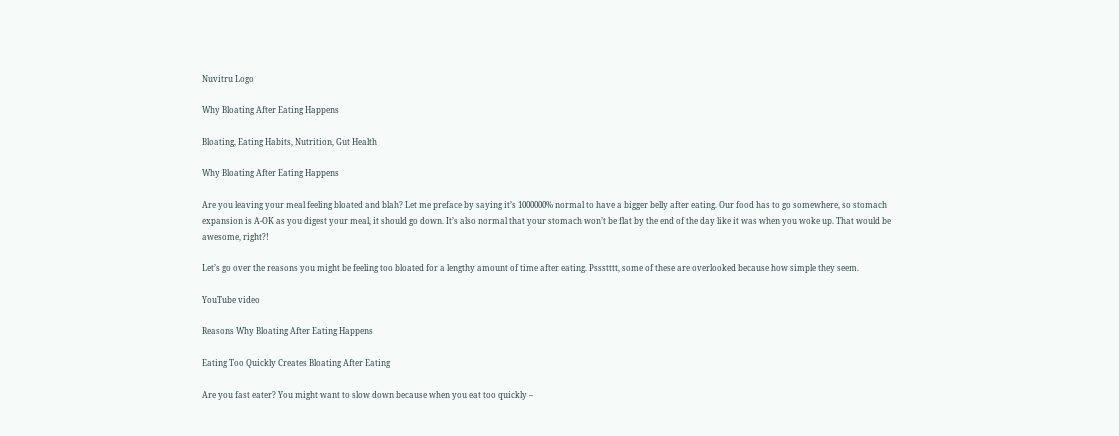Nuvitru Logo

Why Bloating After Eating Happens

Bloating, Eating Habits, Nutrition, Gut Health

Why Bloating After Eating Happens

Are you leaving your meal feeling bloated and blah? Let me preface by saying it’s 1000000% normal to have a bigger belly after eating. Our food has to go somewhere, so stomach expansion is A-OK as you digest your meal, it should go down. It’s also normal that your stomach won’t be flat by the end of the day like it was when you woke up. That would be awesome, right?!

Let’s go over the reasons you might be feeling too bloated for a lengthy amount of time after eating. Pssstttt, some of these are overlooked because how simple they seem.

YouTube video

Reasons Why Bloating After Eating Happens

Eating Too Quickly Creates Bloating After Eating

Are you fast eater? You might want to slow down because when you eat too quickly –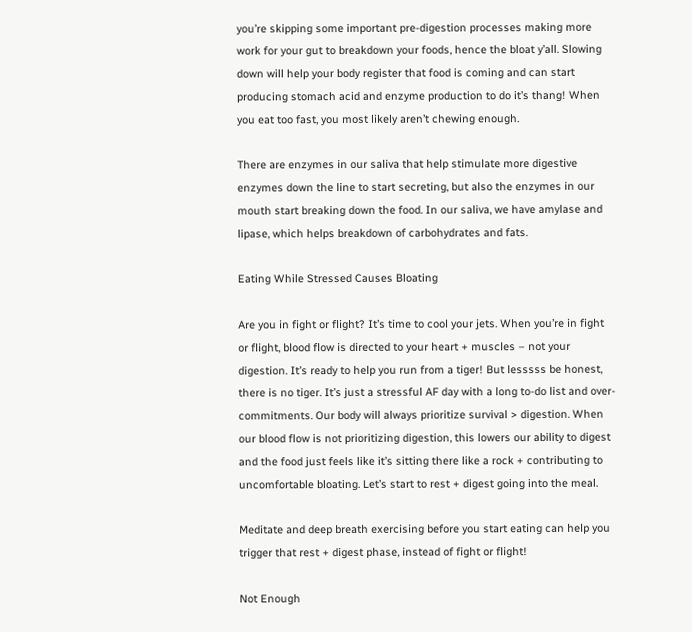you’re skipping some important pre-digestion processes making more work for your gut to breakdown your foods, hence the bloat y’all. Slowing down will help your body register that food is coming and can start producing stomach acid and enzyme production to do it’s thang! When you eat too fast, you most likely aren’t chewing enough.

There are enzymes in our saliva that help stimulate more digestive enzymes down the line to start secreting, but also the enzymes in our mouth start breaking down the food. In our saliva, we have amylase and lipase, which helps breakdown of carbohydrates and fats.

Eating While Stressed Causes Bloating

Are you in fight or flight? It’s time to cool your jets. When you’re in fight or flight, blood flow is directed to your heart + muscles – not your digestion. It’s ready to help you run from a tiger! But lesssss be honest, there is no tiger. It’s just a stressful AF day with a long to-do list and over-commitments. Our body will always prioritize survival > digestion. When our blood flow is not prioritizing digestion, this lowers our ability to digest and the food just feels like it’s sitting there like a rock + contributing to uncomfortable bloating. Let’s start to rest + digest going into the meal.

Meditate and deep breath exercising before you start eating can help you trigger that rest + digest phase, instead of fight or flight!

Not Enough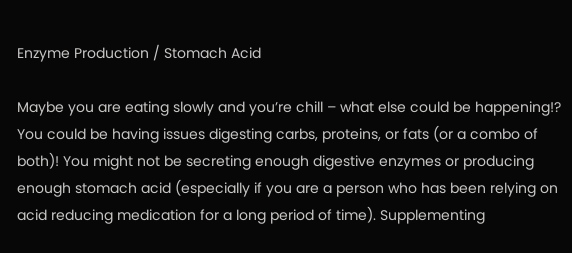Enzyme Production / Stomach Acid

Maybe you are eating slowly and you’re chill – what else could be happening!? You could be having issues digesting carbs, proteins, or fats (or a combo of both)! You might not be secreting enough digestive enzymes or producing enough stomach acid (especially if you are a person who has been relying on acid reducing medication for a long period of time). Supplementing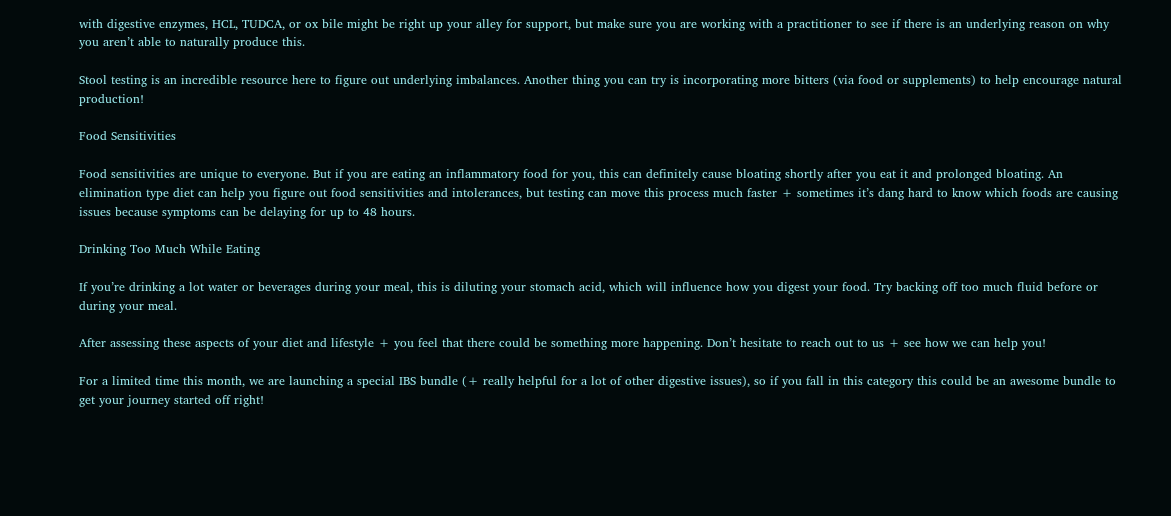with digestive enzymes, HCL, TUDCA, or ox bile might be right up your alley for support, but make sure you are working with a practitioner to see if there is an underlying reason on why you aren’t able to naturally produce this.

Stool testing is an incredible resource here to figure out underlying imbalances. Another thing you can try is incorporating more bitters (via food or supplements) to help encourage natural production!

Food Sensitivities

Food sensitivities are unique to everyone. But if you are eating an inflammatory food for you, this can definitely cause bloating shortly after you eat it and prolonged bloating. An elimination type diet can help you figure out food sensitivities and intolerances, but testing can move this process much faster + sometimes it’s dang hard to know which foods are causing issues because symptoms can be delaying for up to 48 hours.

Drinking Too Much While Eating

If you’re drinking a lot water or beverages during your meal, this is diluting your stomach acid, which will influence how you digest your food. Try backing off too much fluid before or during your meal.

After assessing these aspects of your diet and lifestyle + you feel that there could be something more happening. Don’t hesitate to reach out to us + see how we can help you!

For a limited time this month, we are launching a special IBS bundle (+ really helpful for a lot of other digestive issues), so if you fall in this category this could be an awesome bundle to get your journey started off right!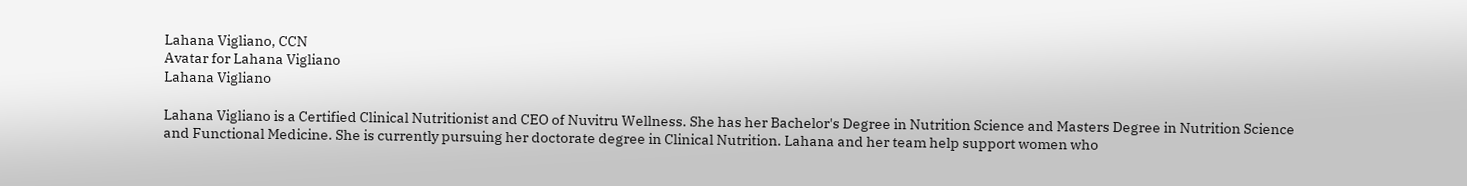Lahana Vigliano, CCN
Avatar for Lahana Vigliano
Lahana Vigliano

Lahana Vigliano is a Certified Clinical Nutritionist and CEO of Nuvitru Wellness. She has her Bachelor's Degree in Nutrition Science and Masters Degree in Nutrition Science and Functional Medicine. She is currently pursuing her doctorate degree in Clinical Nutrition. Lahana and her team help support women who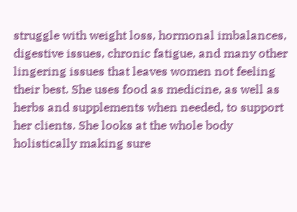struggle with weight loss, hormonal imbalances, digestive issues, chronic fatigue, and many other lingering issues that leaves women not feeling their best. She uses food as medicine, as well as herbs and supplements when needed, to support her clients. She looks at the whole body holistically making sure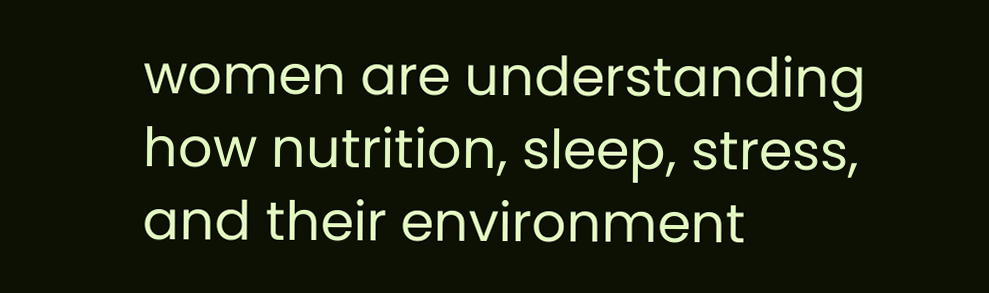women are understanding how nutrition, sleep, stress, and their environment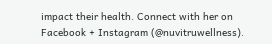impact their health. Connect with her on Facebook + Instagram (@nuvitruwellness).